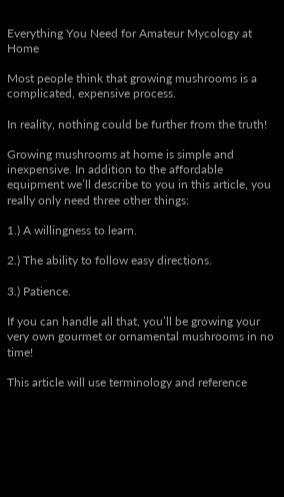Everything You Need for Amateur Mycology at Home

Most people think that growing mushrooms is a complicated, expensive process.

In reality, nothing could be further from the truth!

Growing mushrooms at home is simple and inexpensive. In addition to the affordable equipment we’ll describe to you in this article, you really only need three other things:

1.) A willingness to learn.

2.) The ability to follow easy directions.

3.) Patience.

If you can handle all that, you’ll be growing your very own gourmet or ornamental mushrooms in no time!

This article will use terminology and reference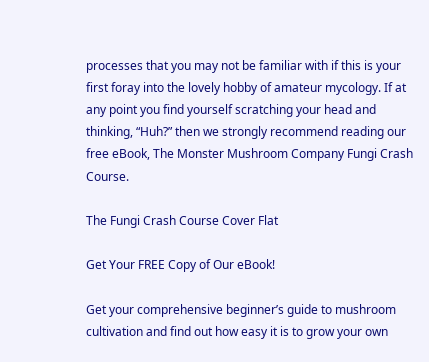processes that you may not be familiar with if this is your first foray into the lovely hobby of amateur mycology. If at any point you find yourself scratching your head and thinking, “Huh?” then we strongly recommend reading our free eBook, The Monster Mushroom Company Fungi Crash Course.

The Fungi Crash Course Cover Flat

Get Your FREE Copy of Our eBook!

Get your comprehensive beginner’s guide to mushroom cultivation and find out how easy it is to grow your own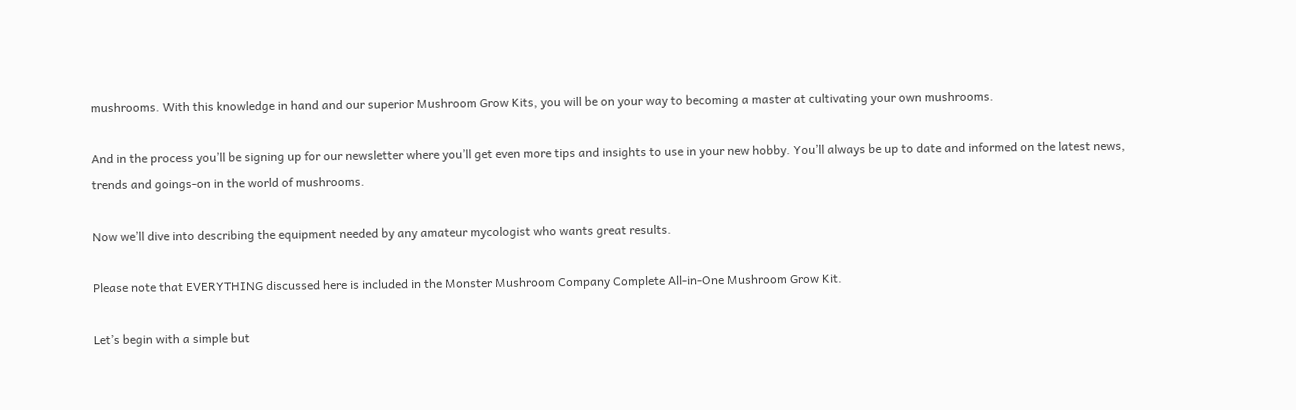mushrooms. With this knowledge in hand and our superior Mushroom Grow Kits, you will be on your way to becoming a master at cultivating your own mushrooms.

And in the process you’ll be signing up for our newsletter where you’ll get even more tips and insights to use in your new hobby. You’ll always be up to date and informed on the latest news, trends and goings-on in the world of mushrooms.

Now we’ll dive into describing the equipment needed by any amateur mycologist who wants great results.

Please note that EVERYTHING discussed here is included in the Monster Mushroom Company Complete All-in-One Mushroom Grow Kit.

Let’s begin with a simple but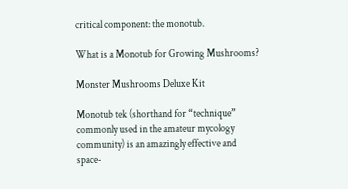critical component: the monotub.

What is a Monotub for Growing Mushrooms?

Monster Mushrooms Deluxe Kit

Monotub tek (shorthand for “technique” commonly used in the amateur mycology community) is an amazingly effective and space-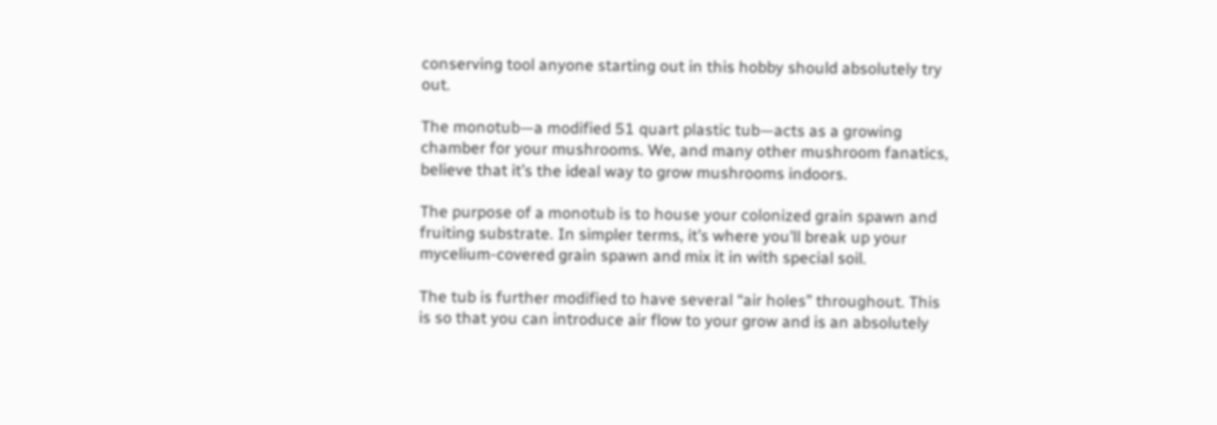conserving tool anyone starting out in this hobby should absolutely try out.

The monotub—a modified 51 quart plastic tub—acts as a growing chamber for your mushrooms. We, and many other mushroom fanatics, believe that it’s the ideal way to grow mushrooms indoors.

The purpose of a monotub is to house your colonized grain spawn and fruiting substrate. In simpler terms, it’s where you’ll break up your mycelium-covered grain spawn and mix it in with special soil.

The tub is further modified to have several “air holes” throughout. This is so that you can introduce air flow to your grow and is an absolutely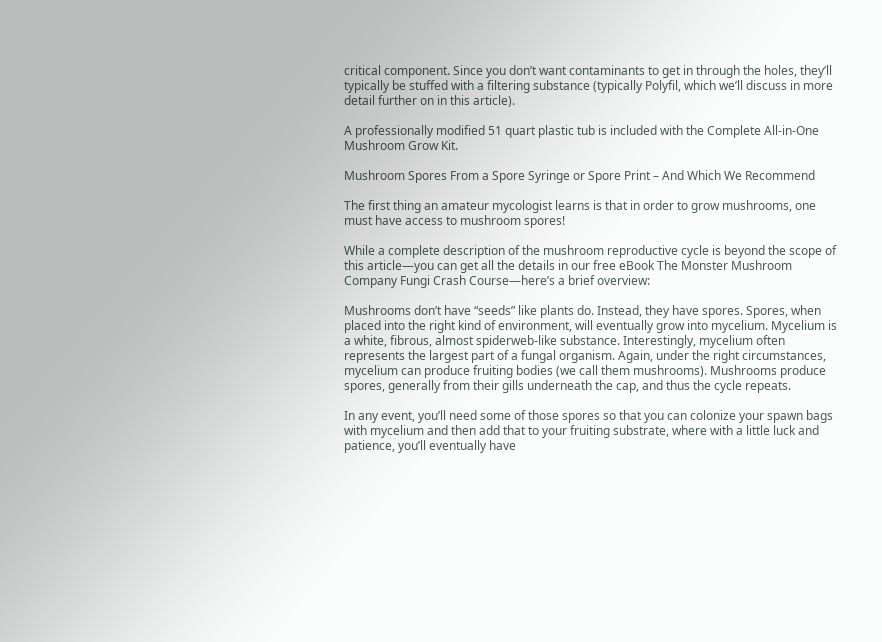critical component. Since you don’t want contaminants to get in through the holes, they’ll typically be stuffed with a filtering substance (typically Polyfil, which we’ll discuss in more detail further on in this article).

A professionally modified 51 quart plastic tub is included with the Complete All-in-One Mushroom Grow Kit.

Mushroom Spores From a Spore Syringe or Spore Print – And Which We Recommend

The first thing an amateur mycologist learns is that in order to grow mushrooms, one must have access to mushroom spores!

While a complete description of the mushroom reproductive cycle is beyond the scope of this article—you can get all the details in our free eBook The Monster Mushroom Company Fungi Crash Course—here’s a brief overview:

Mushrooms don’t have “seeds” like plants do. Instead, they have spores. Spores, when placed into the right kind of environment, will eventually grow into mycelium. Mycelium is a white, fibrous, almost spiderweb-like substance. Interestingly, mycelium often represents the largest part of a fungal organism. Again, under the right circumstances, mycelium can produce fruiting bodies (we call them mushrooms). Mushrooms produce spores, generally from their gills underneath the cap, and thus the cycle repeats.

In any event, you’ll need some of those spores so that you can colonize your spawn bags with mycelium and then add that to your fruiting substrate, where with a little luck and patience, you’ll eventually have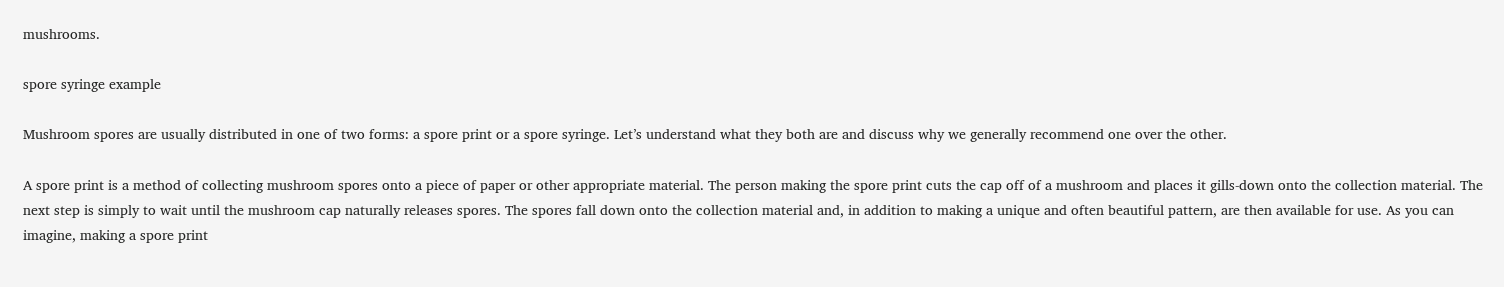mushrooms.

spore syringe example

Mushroom spores are usually distributed in one of two forms: a spore print or a spore syringe. Let’s understand what they both are and discuss why we generally recommend one over the other.

A spore print is a method of collecting mushroom spores onto a piece of paper or other appropriate material. The person making the spore print cuts the cap off of a mushroom and places it gills-down onto the collection material. The next step is simply to wait until the mushroom cap naturally releases spores. The spores fall down onto the collection material and, in addition to making a unique and often beautiful pattern, are then available for use. As you can imagine, making a spore print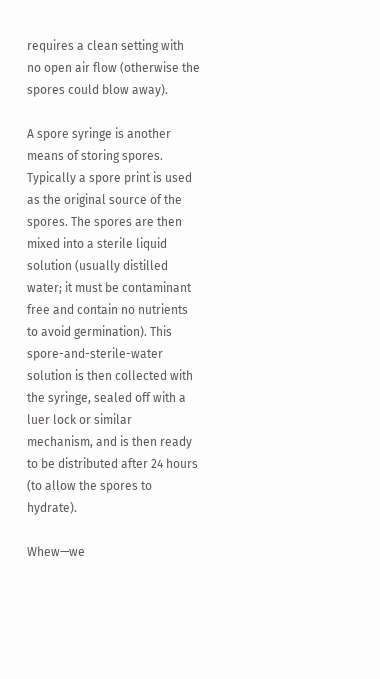requires a clean setting with no open air flow (otherwise the spores could blow away).

A spore syringe is another means of storing spores. Typically a spore print is used as the original source of the spores. The spores are then mixed into a sterile liquid solution (usually distilled water; it must be contaminant free and contain no nutrients to avoid germination). This spore-and-sterile-water solution is then collected with the syringe, sealed off with a luer lock or similar mechanism, and is then ready to be distributed after 24 hours (to allow the spores to hydrate).

Whew—we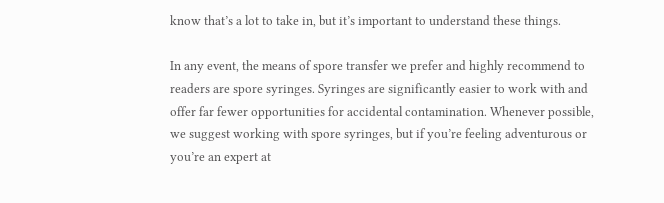know that’s a lot to take in, but it’s important to understand these things.

In any event, the means of spore transfer we prefer and highly recommend to readers are spore syringes. Syringes are significantly easier to work with and offer far fewer opportunities for accidental contamination. Whenever possible, we suggest working with spore syringes, but if you’re feeling adventurous or you’re an expert at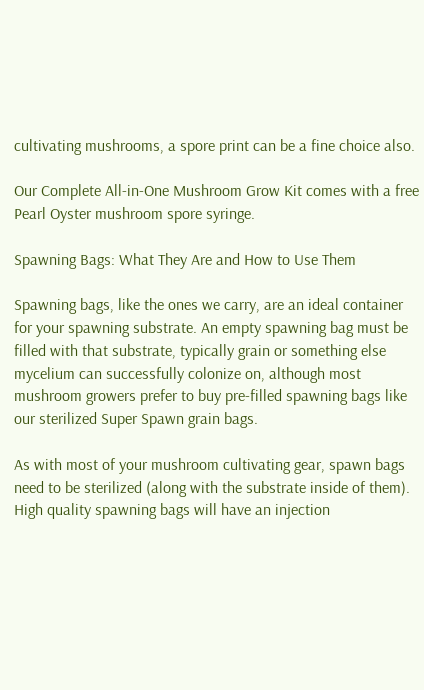cultivating mushrooms, a spore print can be a fine choice also.

Our Complete All-in-One Mushroom Grow Kit comes with a free Pearl Oyster mushroom spore syringe.

Spawning Bags: What They Are and How to Use Them

Spawning bags, like the ones we carry, are an ideal container for your spawning substrate. An empty spawning bag must be filled with that substrate, typically grain or something else mycelium can successfully colonize on, although most mushroom growers prefer to buy pre-filled spawning bags like our sterilized Super Spawn grain bags.

As with most of your mushroom cultivating gear, spawn bags need to be sterilized (along with the substrate inside of them). High quality spawning bags will have an injection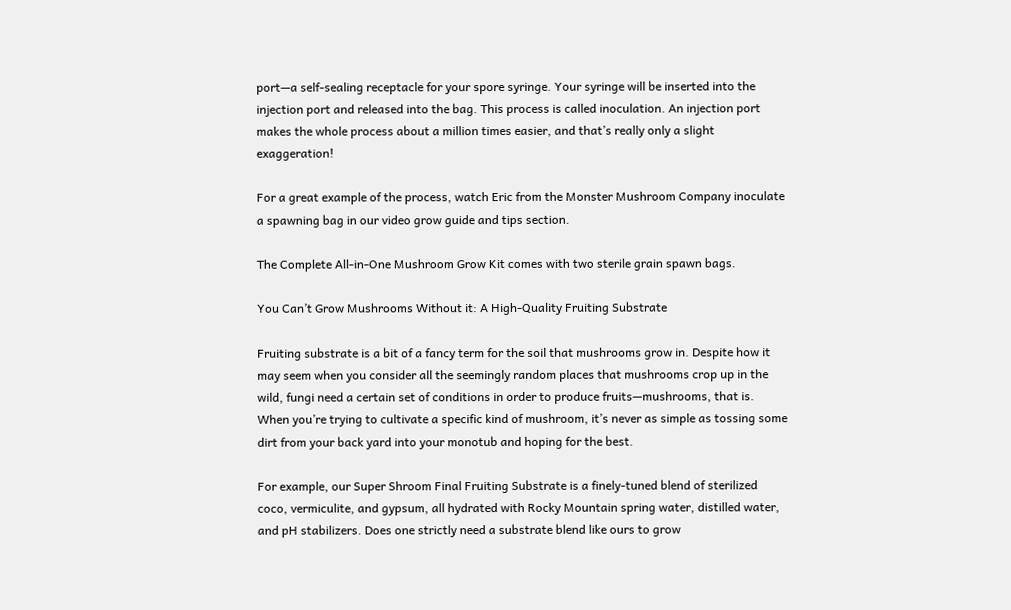port—a self-sealing receptacle for your spore syringe. Your syringe will be inserted into the injection port and released into the bag. This process is called inoculation. An injection port makes the whole process about a million times easier, and that’s really only a slight exaggeration!

For a great example of the process, watch Eric from the Monster Mushroom Company inoculate a spawning bag in our video grow guide and tips section.

The Complete All-in-One Mushroom Grow Kit comes with two sterile grain spawn bags.

You Can’t Grow Mushrooms Without it: A High-Quality Fruiting Substrate

Fruiting substrate is a bit of a fancy term for the soil that mushrooms grow in. Despite how it may seem when you consider all the seemingly random places that mushrooms crop up in the wild, fungi need a certain set of conditions in order to produce fruits—mushrooms, that is. When you’re trying to cultivate a specific kind of mushroom, it’s never as simple as tossing some dirt from your back yard into your monotub and hoping for the best.

For example, our Super Shroom Final Fruiting Substrate is a finely-tuned blend of sterilized coco, vermiculite, and gypsum, all hydrated with Rocky Mountain spring water, distilled water, and pH stabilizers. Does one strictly need a substrate blend like ours to grow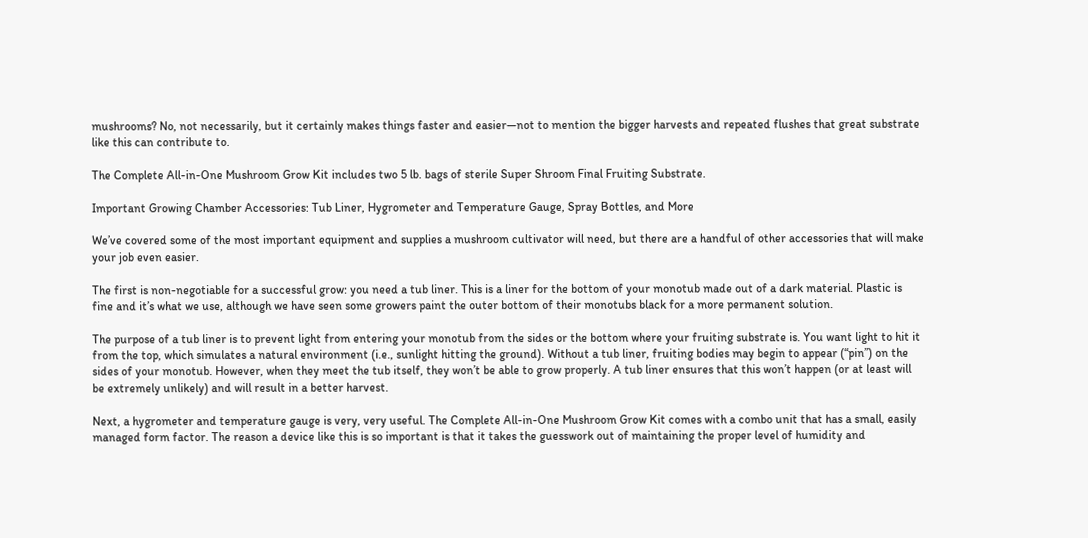mushrooms? No, not necessarily, but it certainly makes things faster and easier—not to mention the bigger harvests and repeated flushes that great substrate like this can contribute to.

The Complete All-in-One Mushroom Grow Kit includes two 5 lb. bags of sterile Super Shroom Final Fruiting Substrate.

Important Growing Chamber Accessories: Tub Liner, Hygrometer and Temperature Gauge, Spray Bottles, and More

We’ve covered some of the most important equipment and supplies a mushroom cultivator will need, but there are a handful of other accessories that will make your job even easier.

The first is non-negotiable for a successful grow: you need a tub liner. This is a liner for the bottom of your monotub made out of a dark material. Plastic is fine and it’s what we use, although we have seen some growers paint the outer bottom of their monotubs black for a more permanent solution.

The purpose of a tub liner is to prevent light from entering your monotub from the sides or the bottom where your fruiting substrate is. You want light to hit it from the top, which simulates a natural environment (i.e., sunlight hitting the ground). Without a tub liner, fruiting bodies may begin to appear (“pin”) on the sides of your monotub. However, when they meet the tub itself, they won’t be able to grow properly. A tub liner ensures that this won’t happen (or at least will be extremely unlikely) and will result in a better harvest.

Next, a hygrometer and temperature gauge is very, very useful. The Complete All-in-One Mushroom Grow Kit comes with a combo unit that has a small, easily managed form factor. The reason a device like this is so important is that it takes the guesswork out of maintaining the proper level of humidity and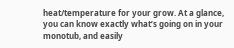heat/temperature for your grow. At a glance, you can know exactly what’s going on in your monotub, and easily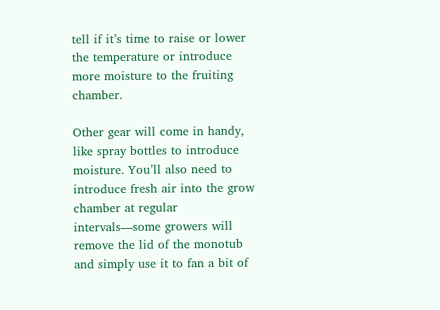tell if it’s time to raise or lower the temperature or introduce more moisture to the fruiting chamber.

Other gear will come in handy, like spray bottles to introduce moisture. You’ll also need to introduce fresh air into the grow chamber at regular intervals—some growers will remove the lid of the monotub and simply use it to fan a bit of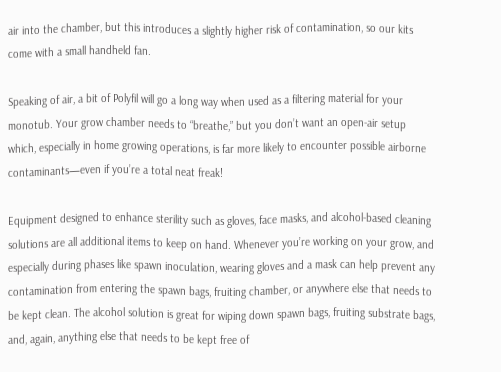air into the chamber, but this introduces a slightly higher risk of contamination, so our kits come with a small handheld fan.

Speaking of air, a bit of Polyfil will go a long way when used as a filtering material for your monotub. Your grow chamber needs to “breathe,” but you don’t want an open-air setup which, especially in home growing operations, is far more likely to encounter possible airborne contaminants—even if you’re a total neat freak!

Equipment designed to enhance sterility such as gloves, face masks, and alcohol-based cleaning solutions are all additional items to keep on hand. Whenever you’re working on your grow, and especially during phases like spawn inoculation, wearing gloves and a mask can help prevent any contamination from entering the spawn bags, fruiting chamber, or anywhere else that needs to be kept clean. The alcohol solution is great for wiping down spawn bags, fruiting substrate bags, and, again, anything else that needs to be kept free of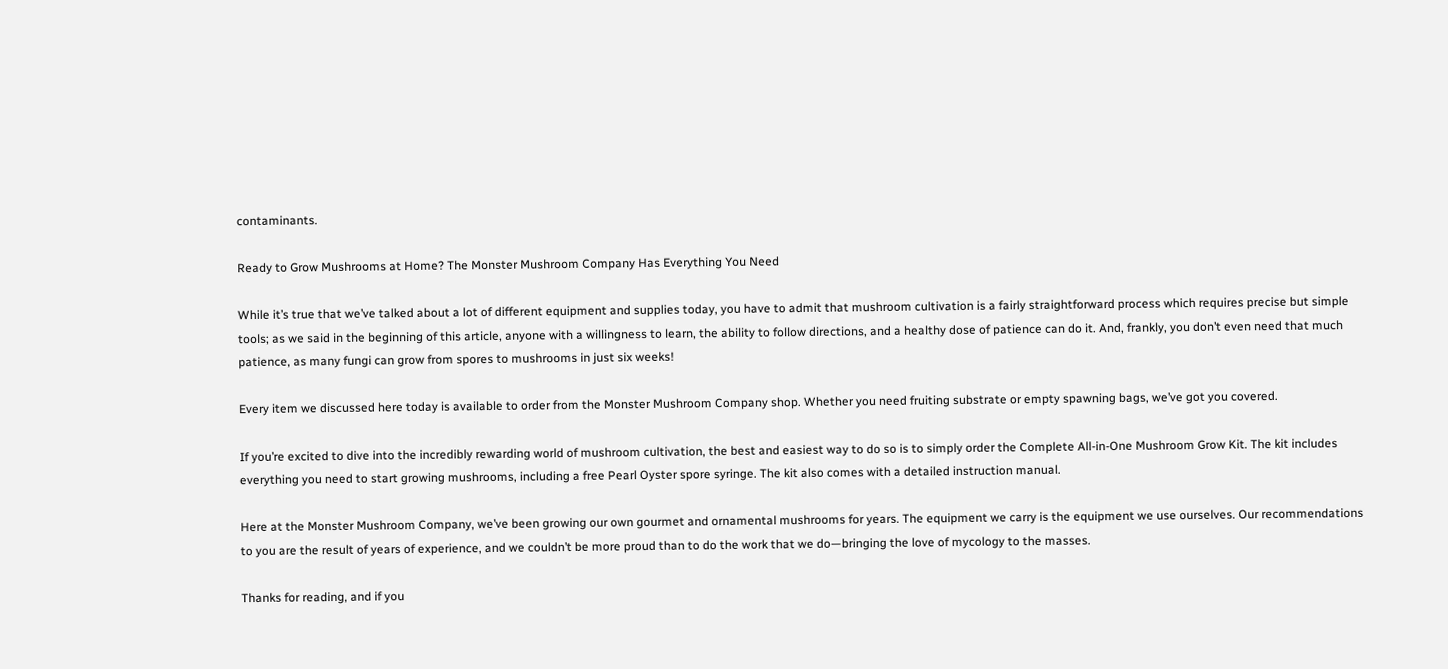contaminants.

Ready to Grow Mushrooms at Home? The Monster Mushroom Company Has Everything You Need

While it’s true that we’ve talked about a lot of different equipment and supplies today, you have to admit that mushroom cultivation is a fairly straightforward process which requires precise but simple tools; as we said in the beginning of this article, anyone with a willingness to learn, the ability to follow directions, and a healthy dose of patience can do it. And, frankly, you don’t even need that much patience, as many fungi can grow from spores to mushrooms in just six weeks!

Every item we discussed here today is available to order from the Monster Mushroom Company shop. Whether you need fruiting substrate or empty spawning bags, we’ve got you covered.

If you’re excited to dive into the incredibly rewarding world of mushroom cultivation, the best and easiest way to do so is to simply order the Complete All-in-One Mushroom Grow Kit. The kit includes everything you need to start growing mushrooms, including a free Pearl Oyster spore syringe. The kit also comes with a detailed instruction manual.

Here at the Monster Mushroom Company, we’ve been growing our own gourmet and ornamental mushrooms for years. The equipment we carry is the equipment we use ourselves. Our recommendations to you are the result of years of experience, and we couldn’t be more proud than to do the work that we do—bringing the love of mycology to the masses.

Thanks for reading, and if you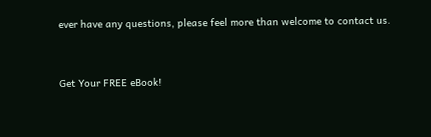ever have any questions, please feel more than welcome to contact us.


Get Your FREE eBook!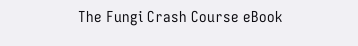The Fungi Crash Course eBook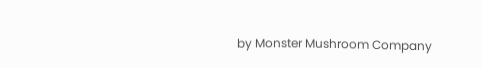by Monster Mushroom Company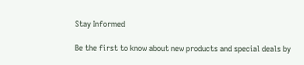Stay Informed

Be the first to know about new products and special deals by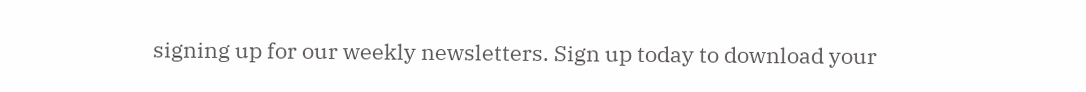signing up for our weekly newsletters. Sign up today to download your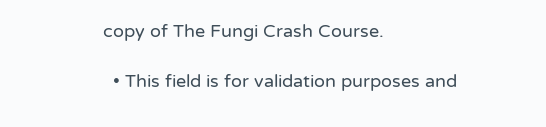copy of The Fungi Crash Course.

  • This field is for validation purposes and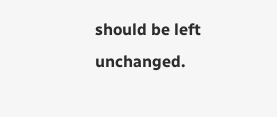should be left unchanged.